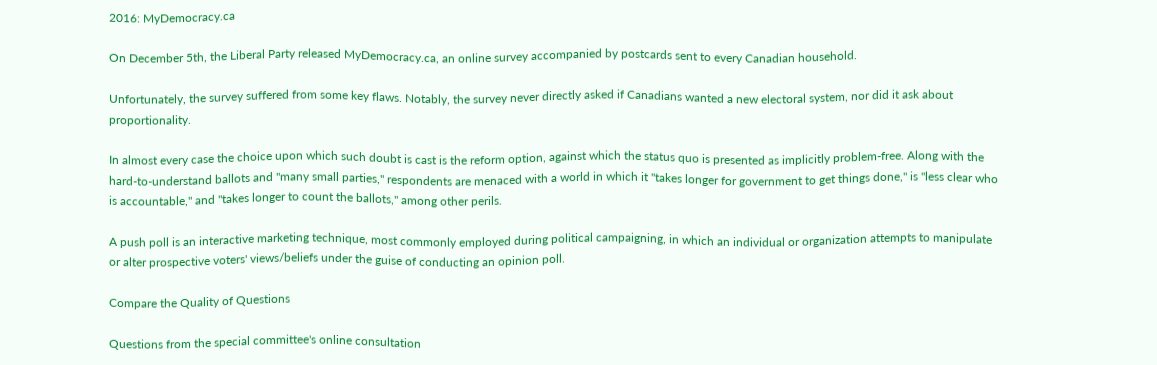2016: MyDemocracy.ca

On December 5th, the Liberal Party released MyDemocracy.ca, an online survey accompanied by postcards sent to every Canadian household.

Unfortunately, the survey suffered from some key flaws. Notably, the survey never directly asked if Canadians wanted a new electoral system, nor did it ask about proportionality.

In almost every case the choice upon which such doubt is cast is the reform option, against which the status quo is presented as implicitly problem-free. Along with the hard-to-understand ballots and "many small parties," respondents are menaced with a world in which it "takes longer for government to get things done," is "less clear who is accountable," and "takes longer to count the ballots," among other perils.

A push poll is an interactive marketing technique, most commonly employed during political campaigning, in which an individual or organization attempts to manipulate or alter prospective voters' views/beliefs under the guise of conducting an opinion poll.

Compare the Quality of Questions

Questions from the special committee's online consultation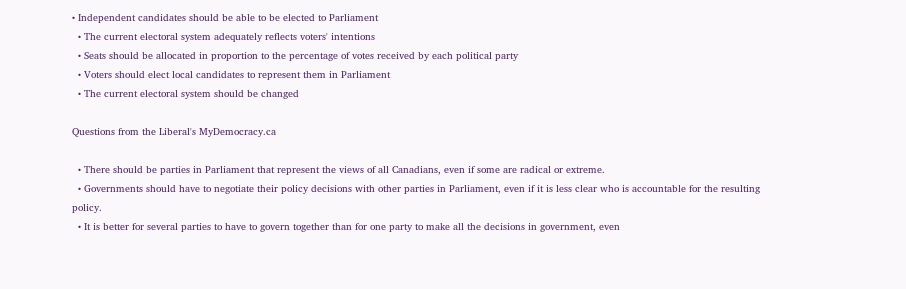• Independent candidates should be able to be elected to Parliament
  • The current electoral system adequately reflects voters' intentions
  • Seats should be allocated in proportion to the percentage of votes received by each political party
  • Voters should elect local candidates to represent them in Parliament
  • The current electoral system should be changed

Questions from the Liberal's MyDemocracy.ca

  • There should be parties in Parliament that represent the views of all Canadians, even if some are radical or extreme.
  • Governments should have to negotiate their policy decisions with other parties in Parliament, even if it is less clear who is accountable for the resulting policy.
  • It is better for several parties to have to govern together than for one party to make all the decisions in government, even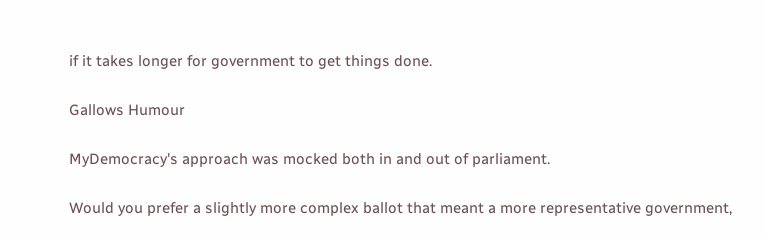if it takes longer for government to get things done.

Gallows Humour

MyDemocracy's approach was mocked both in and out of parliament.

Would you prefer a slightly more complex ballot that meant a more representative government,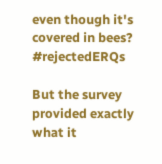even though it's covered in bees? #rejectedERQs

But the survey provided exactly what it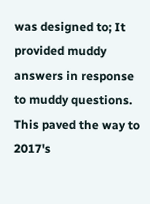was designed to; It provided muddy answers in response to muddy questions. This paved the way to 2017's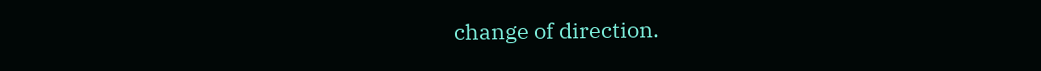change of direction.